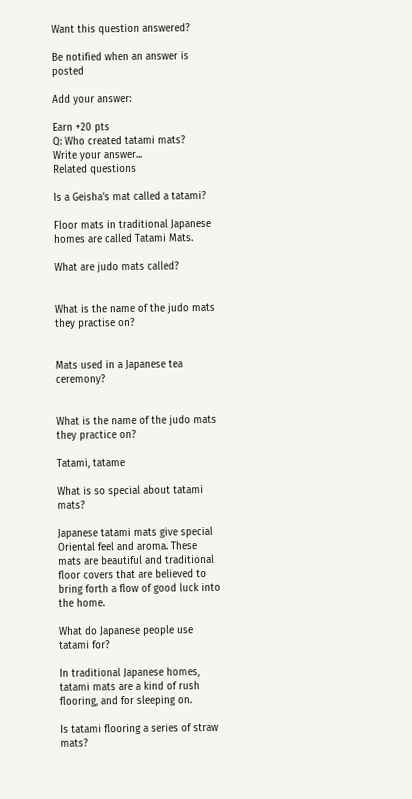Want this question answered?

Be notified when an answer is posted

Add your answer:

Earn +20 pts
Q: Who created tatami mats?
Write your answer...
Related questions

Is a Geisha's mat called a tatami?

Floor mats in traditional Japanese homes are called Tatami Mats.

What are judo mats called?


What is the name of the judo mats they practise on?


Mats used in a Japanese tea ceremony?


What is the name of the judo mats they practice on?

Tatami, tatame

What is so special about tatami mats?

Japanese tatami mats give special Oriental feel and aroma. These mats are beautiful and traditional floor covers that are believed to bring forth a flow of good luck into the home.

What do Japanese people use tatami for?

In traditional Japanese homes, tatami mats are a kind of rush flooring, and for sleeping on.

Is tatami flooring a series of straw mats?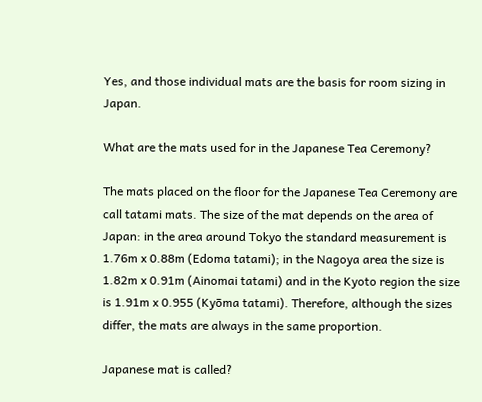Yes, and those individual mats are the basis for room sizing in Japan.

What are the mats used for in the Japanese Tea Ceremony?

The mats placed on the floor for the Japanese Tea Ceremony are call tatami mats. The size of the mat depends on the area of Japan: in the area around Tokyo the standard measurement is 1.76m x 0.88m (Edoma tatami); in the Nagoya area the size is 1.82m x 0.91m (Ainomai tatami) and in the Kyoto region the size is 1.91m x 0.955 (Kyōma tatami). Therefore, although the sizes differ, the mats are always in the same proportion.

Japanese mat is called?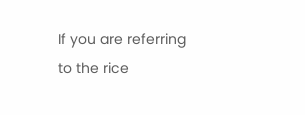If you are referring to the rice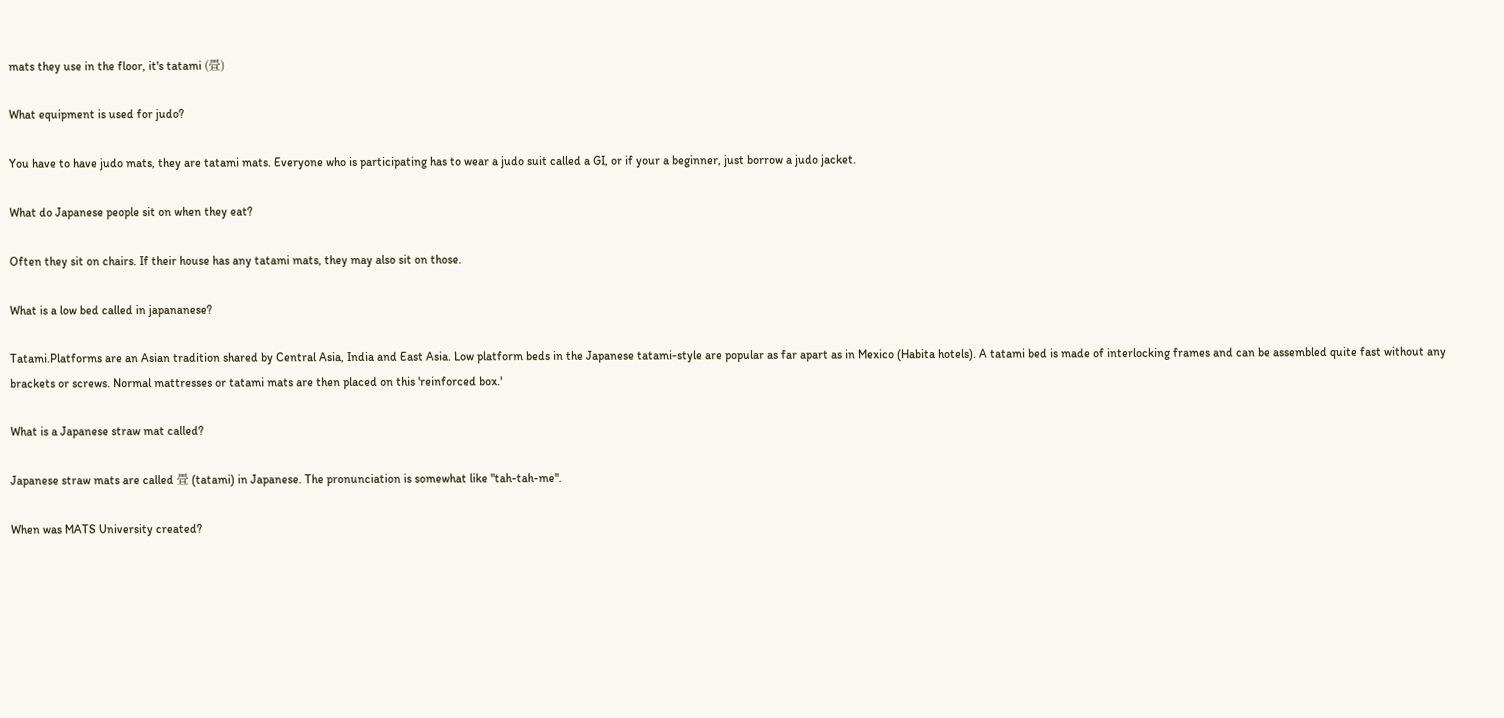mats they use in the floor, it's tatami (畳)

What equipment is used for judo?

You have to have judo mats, they are tatami mats. Everyone who is participating has to wear a judo suit called a GI, or if your a beginner, just borrow a judo jacket.

What do Japanese people sit on when they eat?

Often they sit on chairs. If their house has any tatami mats, they may also sit on those.

What is a low bed called in japananese?

Tatami.Platforms are an Asian tradition shared by Central Asia, India and East Asia. Low platform beds in the Japanese tatami-style are popular as far apart as in Mexico (Habita hotels). A tatami bed is made of interlocking frames and can be assembled quite fast without any brackets or screws. Normal mattresses or tatami mats are then placed on this 'reinforced box.'

What is a Japanese straw mat called?

Japanese straw mats are called 畳 (tatami) in Japanese. The pronunciation is somewhat like "tah-tah-me".

When was MATS University created?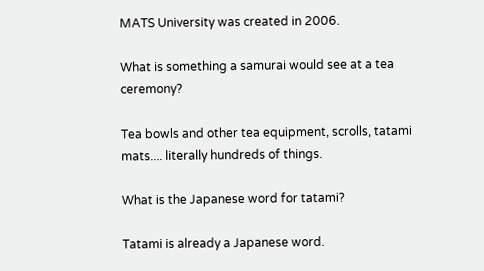MATS University was created in 2006.

What is something a samurai would see at a tea ceremony?

Tea bowls and other tea equipment, scrolls, tatami mats.... literally hundreds of things.

What is the Japanese word for tatami?

Tatami is already a Japanese word.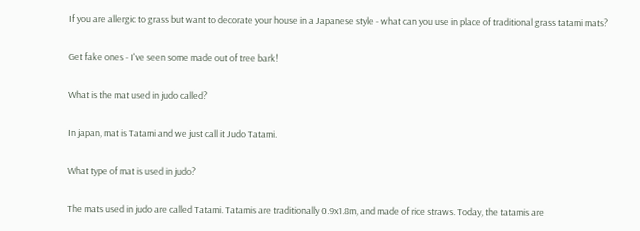If you are allergic to grass but want to decorate your house in a Japanese style - what can you use in place of traditional grass tatami mats?

Get fake ones - I've seen some made out of tree bark!

What is the mat used in judo called?

In japan, mat is Tatami and we just call it Judo Tatami.

What type of mat is used in judo?

The mats used in judo are called Tatami. Tatamis are traditionally 0.9x1.8m, and made of rice straws. Today, the tatamis are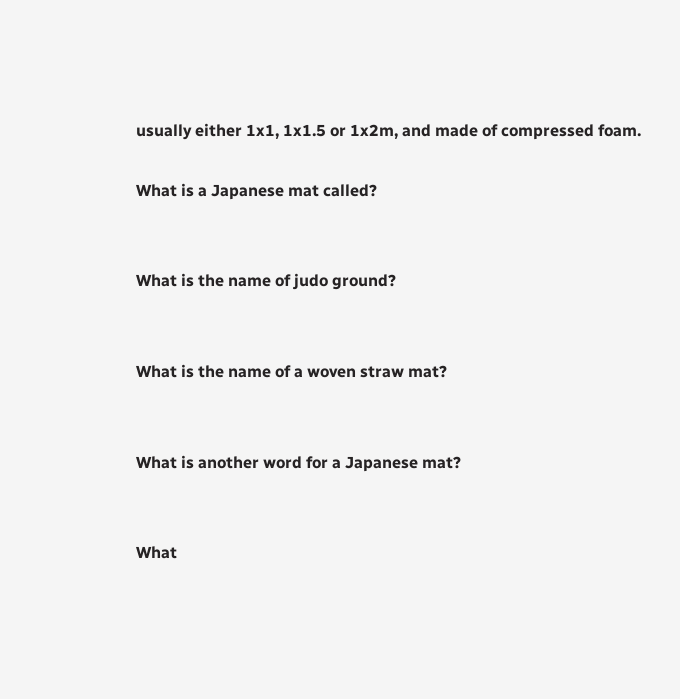usually either 1x1, 1x1.5 or 1x2m, and made of compressed foam.

What is a Japanese mat called?


What is the name of judo ground?


What is the name of a woven straw mat?


What is another word for a Japanese mat?


What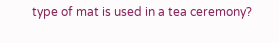type of mat is used in a tea ceremony?